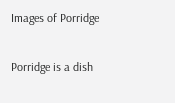Images of Porridge

Porridge is a dish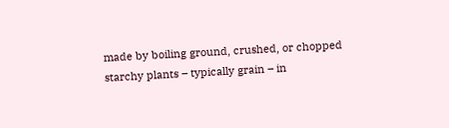made by boiling ground, crushed, or chopped starchy plants – typically grain – in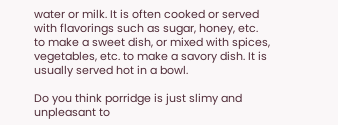water or milk. It is often cooked or served with flavorings such as sugar, honey, etc. to make a sweet dish, or mixed with spices, vegetables, etc. to make a savory dish. It is usually served hot in a bowl.

Do you think porridge is just slimy and unpleasant to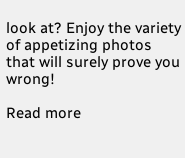look at? Enjoy the variety of appetizing photos that will surely prove you wrong!

Read more